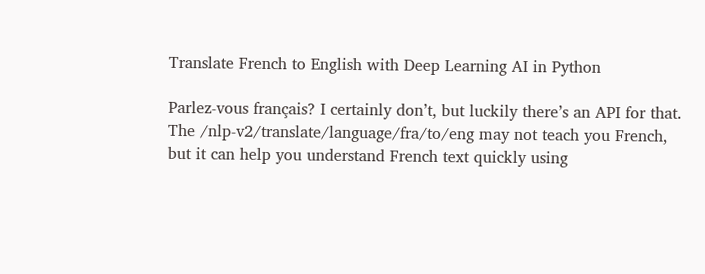Translate French to English with Deep Learning AI in Python

Parlez-vous français? I certainly don’t, but luckily there’s an API for that. The /nlp-v2/translate/language/fra/to/eng may not teach you French, but it can help you understand French text quickly using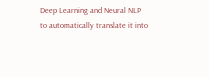Deep Learning and Neural NLP to automatically translate it into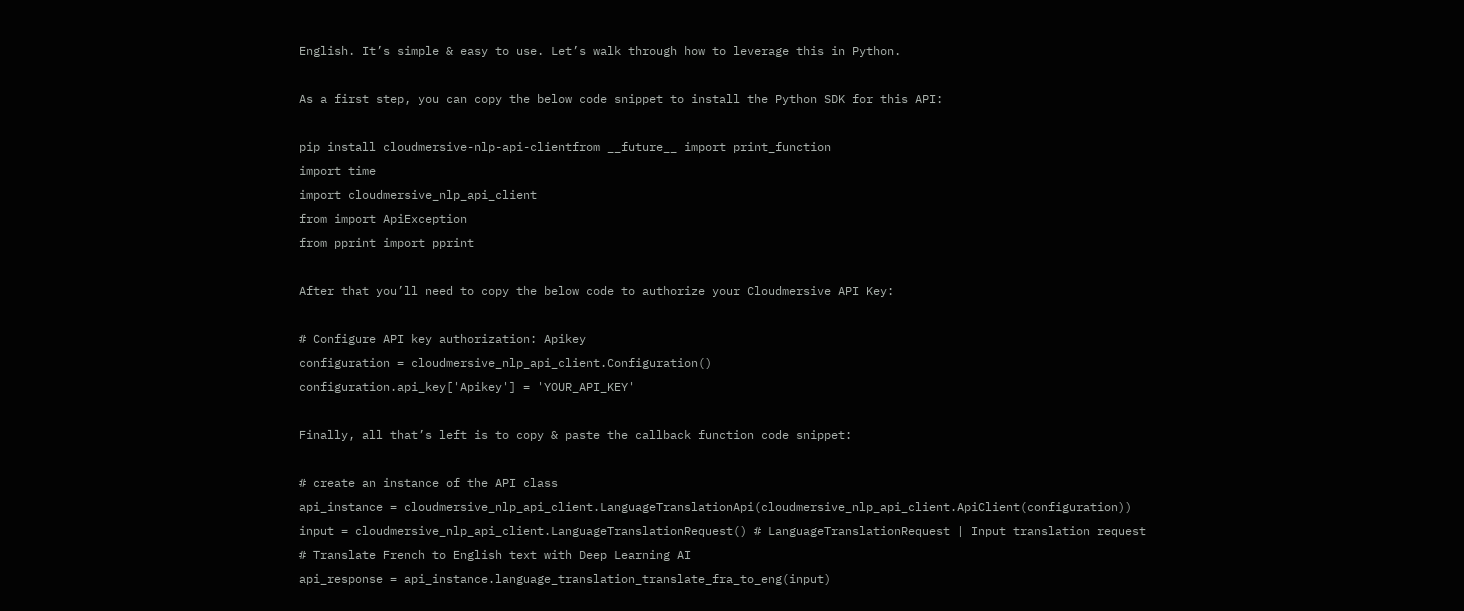English. It’s simple & easy to use. Let’s walk through how to leverage this in Python.

As a first step, you can copy the below code snippet to install the Python SDK for this API:

pip install cloudmersive-nlp-api-clientfrom __future__ import print_function
import time
import cloudmersive_nlp_api_client
from import ApiException
from pprint import pprint

After that you’ll need to copy the below code to authorize your Cloudmersive API Key:

# Configure API key authorization: Apikey
configuration = cloudmersive_nlp_api_client.Configuration()
configuration.api_key['Apikey'] = 'YOUR_API_KEY'

Finally, all that’s left is to copy & paste the callback function code snippet:

# create an instance of the API class
api_instance = cloudmersive_nlp_api_client.LanguageTranslationApi(cloudmersive_nlp_api_client.ApiClient(configuration))
input = cloudmersive_nlp_api_client.LanguageTranslationRequest() # LanguageTranslationRequest | Input translation request
# Translate French to English text with Deep Learning AI
api_response = api_instance.language_translation_translate_fra_to_eng(input)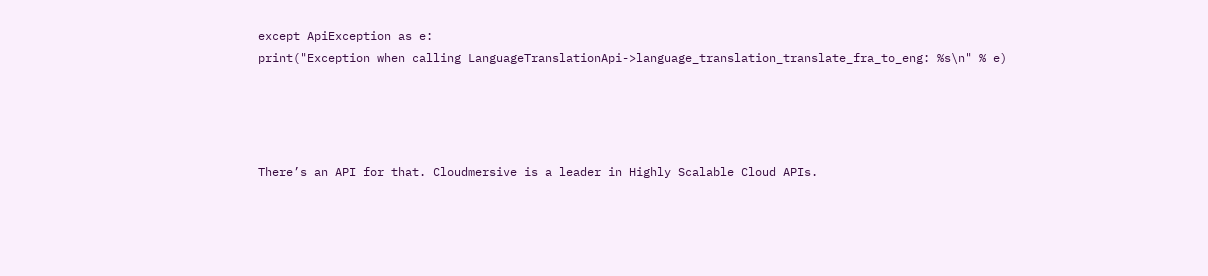except ApiException as e:
print("Exception when calling LanguageTranslationApi->language_translation_translate_fra_to_eng: %s\n" % e)




There’s an API for that. Cloudmersive is a leader in Highly Scalable Cloud APIs.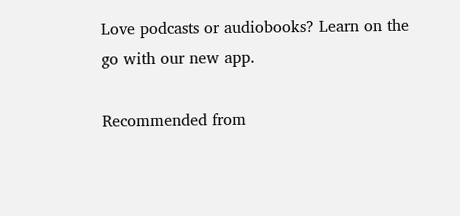Love podcasts or audiobooks? Learn on the go with our new app.

Recommended from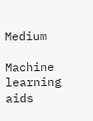Medium

Machine learning aids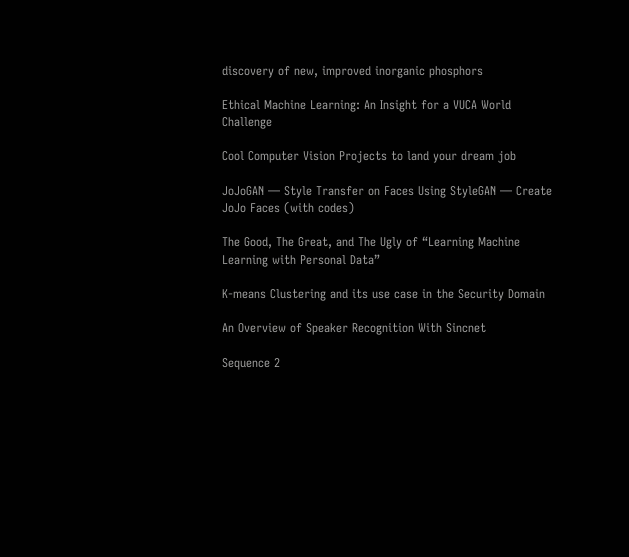discovery of new, improved inorganic phosphors

Ethical Machine Learning: An Insight for a VUCA World Challenge

Cool Computer Vision Projects to land your dream job

JoJoGAN — Style Transfer on Faces Using StyleGAN — Create JoJo Faces (with codes)

The Good, The Great, and The Ugly of “Learning Machine Learning with Personal Data”

K-means Clustering and its use case in the Security Domain

An Overview of Speaker Recognition With Sincnet

Sequence 2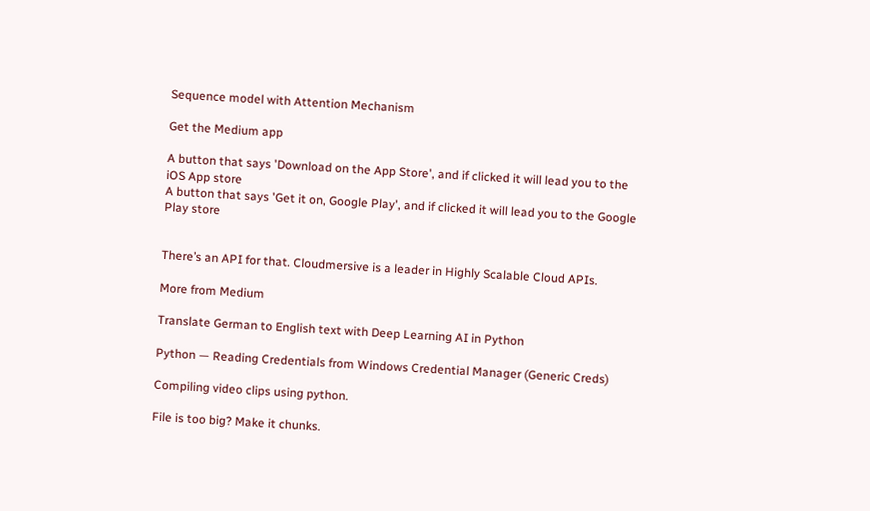Sequence model with Attention Mechanism

Get the Medium app

A button that says 'Download on the App Store', and if clicked it will lead you to the iOS App store
A button that says 'Get it on, Google Play', and if clicked it will lead you to the Google Play store


There’s an API for that. Cloudmersive is a leader in Highly Scalable Cloud APIs.

More from Medium

Translate German to English text with Deep Learning AI in Python

Python — Reading Credentials from Windows Credential Manager (Generic Creds)

Compiling video clips using python.

File is too big? Make it chunks.